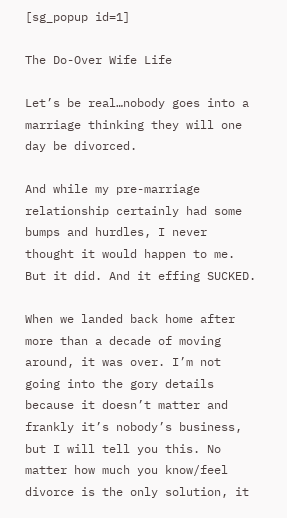[sg_popup id=1]

The Do-Over Wife Life

Let’s be real…nobody goes into a marriage thinking they will one day be divorced.

And while my pre-marriage relationship certainly had some bumps and hurdles, I never thought it would happen to me. But it did. And it effing SUCKED.

When we landed back home after more than a decade of moving around, it was over. I’m not going into the gory details because it doesn’t matter and frankly it’s nobody’s business, but I will tell you this. No matter how much you know/feel divorce is the only solution, it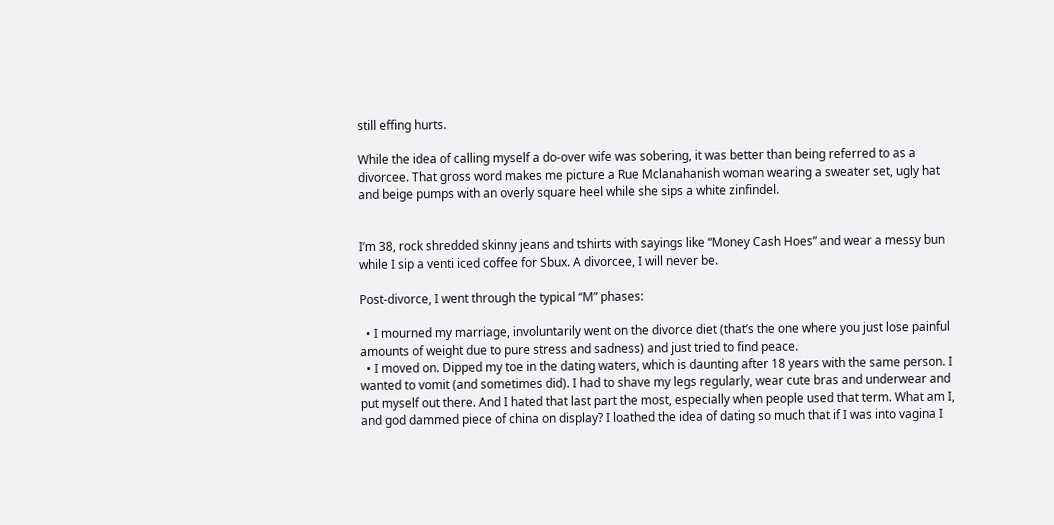still effing hurts.

While the idea of calling myself a do-over wife was sobering, it was better than being referred to as a divorcee. That gross word makes me picture a Rue Mclanahanish woman wearing a sweater set, ugly hat and beige pumps with an overly square heel while she sips a white zinfindel.


I’m 38, rock shredded skinny jeans and tshirts with sayings like “Money Cash Hoes” and wear a messy bun while I sip a venti iced coffee for Sbux. A divorcee, I will never be.

Post-divorce, I went through the typical “M” phases:

  • I mourned my marriage, involuntarily went on the divorce diet (that’s the one where you just lose painful amounts of weight due to pure stress and sadness) and just tried to find peace.
  • I moved on. Dipped my toe in the dating waters, which is daunting after 18 years with the same person. I wanted to vomit (and sometimes did). I had to shave my legs regularly, wear cute bras and underwear and put myself out there. And I hated that last part the most, especially when people used that term. What am I, and god dammed piece of china on display? I loathed the idea of dating so much that if I was into vagina I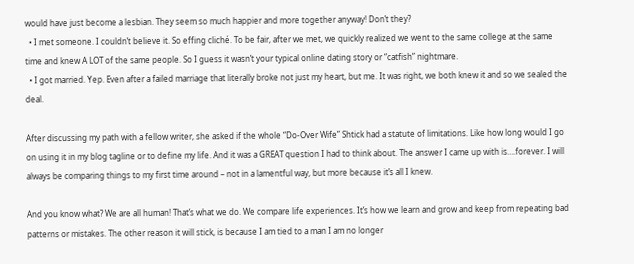would have just become a lesbian. They seem so much happier and more together anyway! Don’t they?
  • I met someone. I couldn’t believe it. So effing cliché. To be fair, after we met, we quickly realized we went to the same college at the same time and knew A LOT of the same people. So I guess it wasn’t your typical online dating story or “catfish” nightmare.
  • I got married. Yep. Even after a failed marriage that literally broke not just my heart, but me. It was right, we both knew it and so we sealed the deal.

After discussing my path with a fellow writer, she asked if the whole “Do-Over Wife” Shtick had a statute of limitations. Like how long would I go on using it in my blog tagline or to define my life. And it was a GREAT question I had to think about. The answer I came up with is….forever. I will always be comparing things to my first time around – not in a lamentful way, but more because it’s all I knew.

And you know what? We are all human! That’s what we do. We compare life experiences. It’s how we learn and grow and keep from repeating bad patterns or mistakes. The other reason it will stick, is because I am tied to a man I am no longer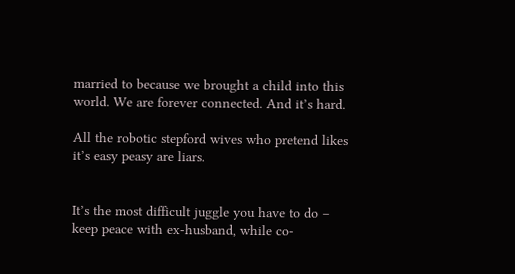married to because we brought a child into this world. We are forever connected. And it’s hard.

All the robotic stepford wives who pretend likes it’s easy peasy are liars.


It’s the most difficult juggle you have to do – keep peace with ex-husband, while co-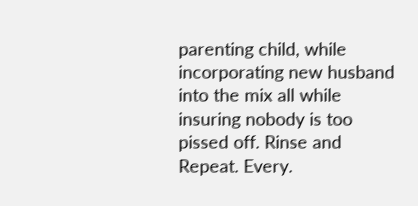parenting child, while incorporating new husband into the mix all while insuring nobody is too pissed off. Rinse and Repeat. Every.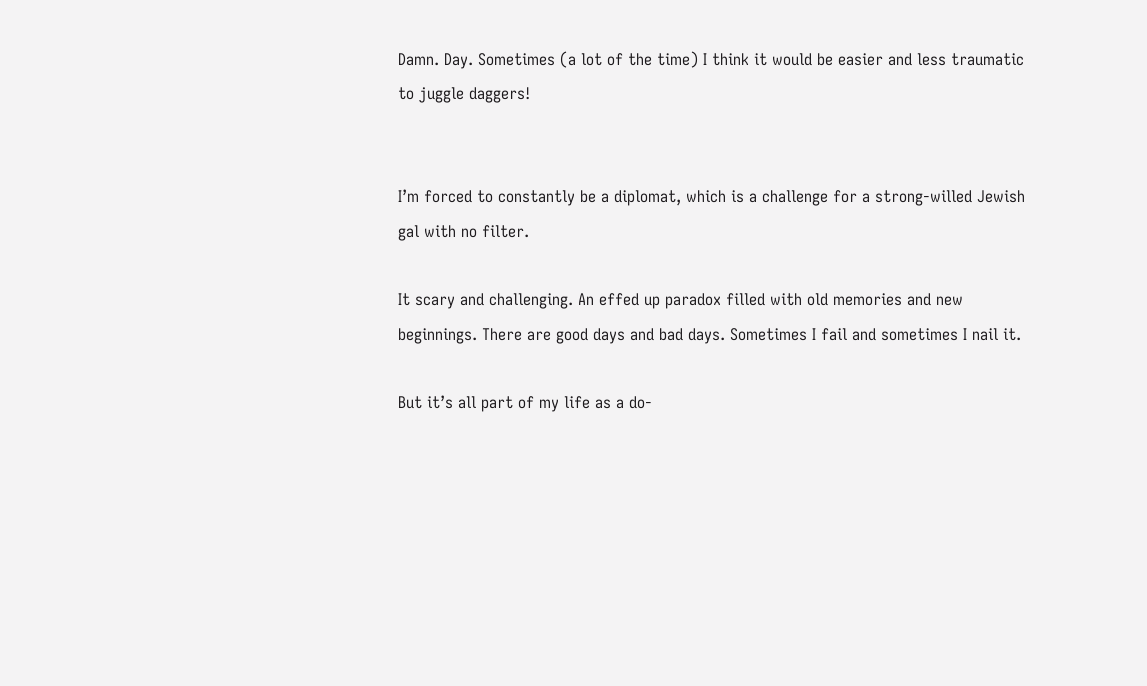Damn. Day. Sometimes (a lot of the time) I think it would be easier and less traumatic to juggle daggers!


I’m forced to constantly be a diplomat, which is a challenge for a strong-willed Jewish gal with no filter.

It scary and challenging. An effed up paradox filled with old memories and new beginnings. There are good days and bad days. Sometimes I fail and sometimes I nail it.

But it’s all part of my life as a do-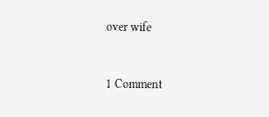over wife



1 Comment